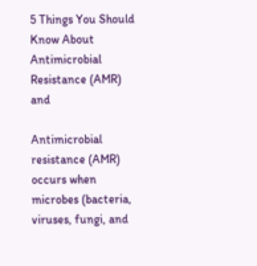5 Things You Should Know About Antimicrobial Resistance (AMR) and

Antimicrobial resistance (AMR) occurs when microbes (bacteria, viruses, fungi, and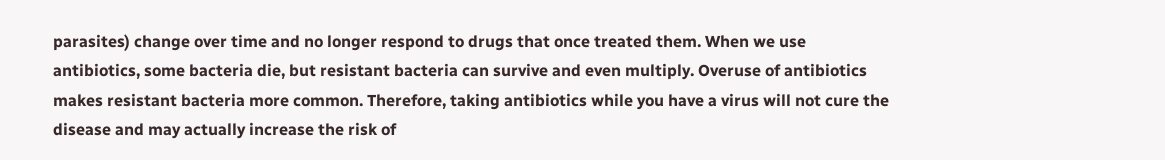parasites) change over time and no longer respond to drugs that once treated them. When we use antibiotics, some bacteria die, but resistant bacteria can survive and even multiply. Overuse of antibiotics makes resistant bacteria more common. Therefore, taking antibiotics while you have a virus will not cure the disease and may actually increase the risk of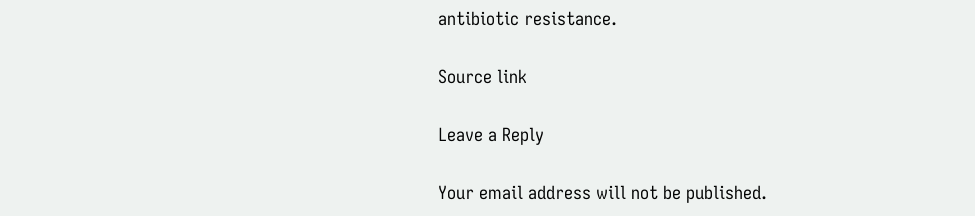antibiotic resistance.

Source link

Leave a Reply

Your email address will not be published.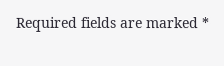Required fields are marked *